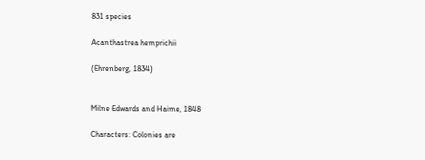831 species

Acanthastrea hemprichii

(Ehrenberg, 1834)


Milne Edwards and Haime, 1848

Characters: Colonies are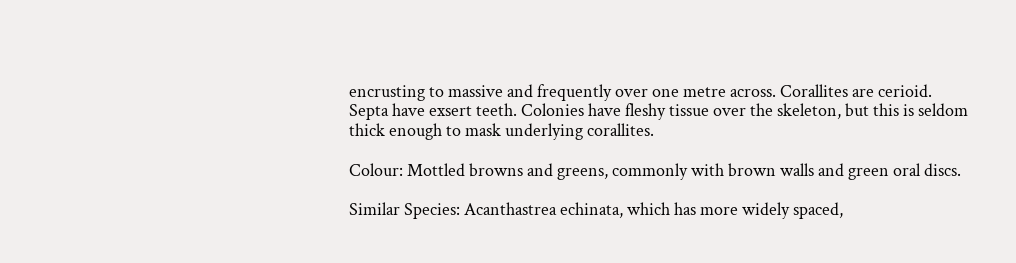encrusting to massive and frequently over one metre across. Corallites are cerioid. Septa have exsert teeth. Colonies have fleshy tissue over the skeleton, but this is seldom thick enough to mask underlying corallites.

Colour: Mottled browns and greens, commonly with brown walls and green oral discs.

Similar Species: Acanthastrea echinata, which has more widely spaced,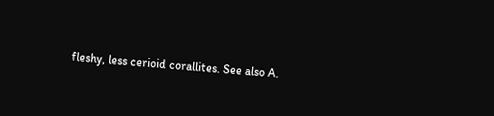fleshy, less cerioid corallites. See also A.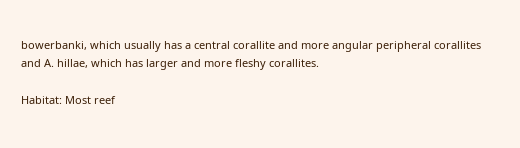bowerbanki, which usually has a central corallite and more angular peripheral corallites and A. hillae, which has larger and more fleshy corallites.

Habitat: Most reef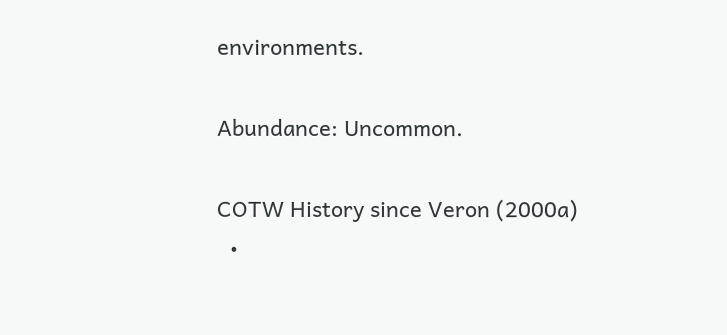environments.

Abundance: Uncommon.

COTW History since Veron (2000a)
  •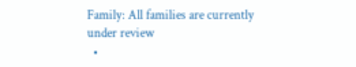Family: All families are currently under review
  •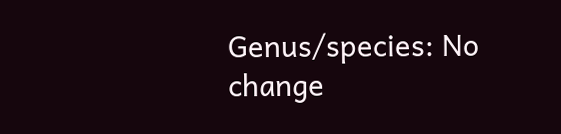Genus/species: No change